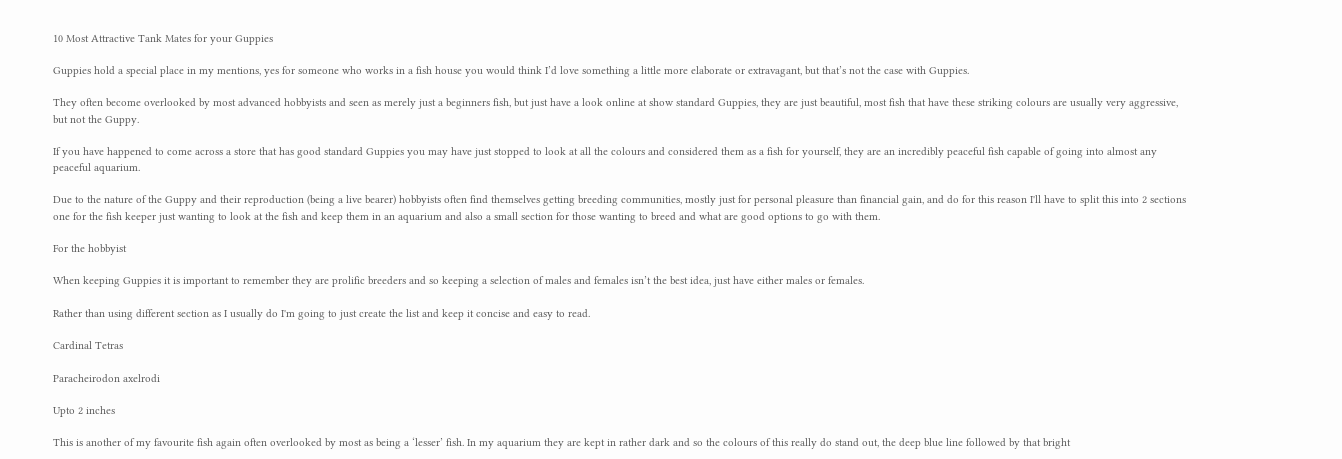10 Most Attractive Tank Mates for your Guppies

Guppies hold a special place in my mentions, yes for someone who works in a fish house you would think I’d love something a little more elaborate or extravagant, but that’s not the case with Guppies.

They often become overlooked by most advanced hobbyists and seen as merely just a beginners fish, but just have a look online at show standard Guppies, they are just beautiful, most fish that have these striking colours are usually very aggressive, but not the Guppy.

If you have happened to come across a store that has good standard Guppies you may have just stopped to look at all the colours and considered them as a fish for yourself, they are an incredibly peaceful fish capable of going into almost any peaceful aquarium.

Due to the nature of the Guppy and their reproduction (being a live bearer) hobbyists often find themselves getting breeding communities, mostly just for personal pleasure than financial gain, and do for this reason I'll have to split this into 2 sections one for the fish keeper just wanting to look at the fish and keep them in an aquarium and also a small section for those wanting to breed and what are good options to go with them.

For the hobbyist

When keeping Guppies it is important to remember they are prolific breeders and so keeping a selection of males and females isn’t the best idea, just have either males or females.

Rather than using different section as I usually do I'm going to just create the list and keep it concise and easy to read.

Cardinal Tetras

Paracheirodon axelrodi

Upto 2 inches

This is another of my favourite fish again often overlooked by most as being a ‘lesser’ fish. In my aquarium they are kept in rather dark and so the colours of this really do stand out, the deep blue line followed by that bright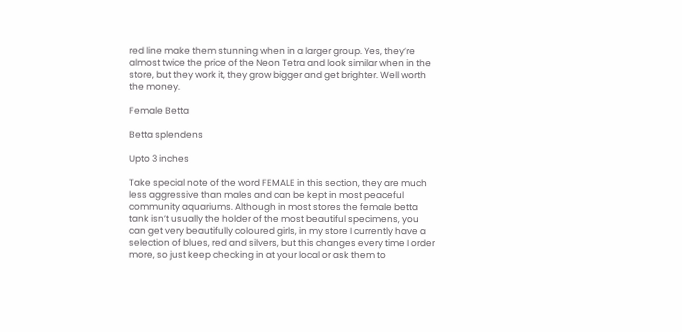red line make them stunning when in a larger group. Yes, they’re almost twice the price of the Neon Tetra and look similar when in the store, but they work it, they grow bigger and get brighter. Well worth the money.

Female Betta

Betta splendens

Upto 3 inches

Take special note of the word FEMALE in this section, they are much less aggressive than males and can be kept in most peaceful community aquariums. Although in most stores the female betta tank isn’t usually the holder of the most beautiful specimens, you can get very beautifully coloured girls, in my store I currently have a selection of blues, red and silvers, but this changes every time I order more, so just keep checking in at your local or ask them to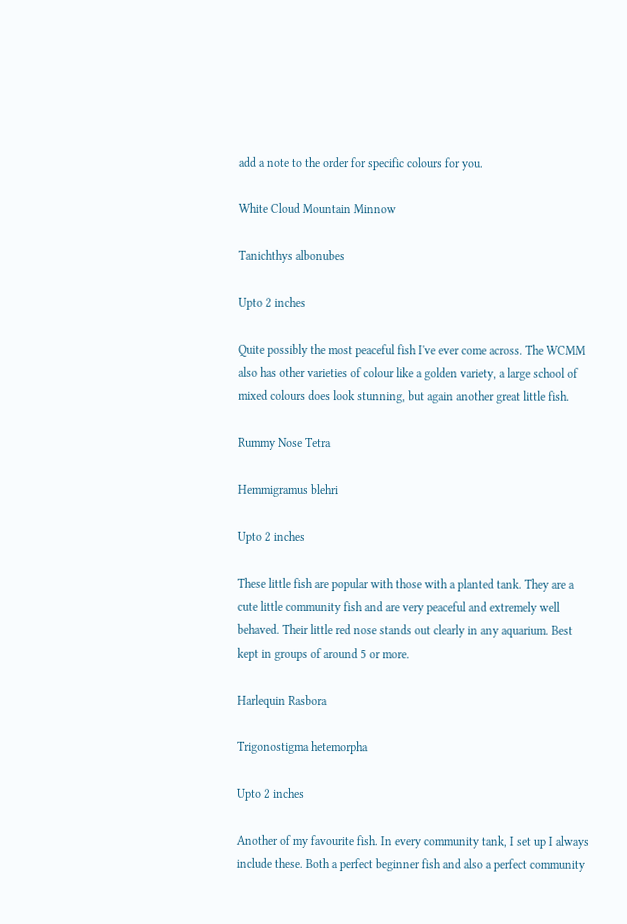add a note to the order for specific colours for you.

White Cloud Mountain Minnow

Tanichthys albonubes

Upto 2 inches

Quite possibly the most peaceful fish I've ever come across. The WCMM also has other varieties of colour like a golden variety, a large school of mixed colours does look stunning, but again another great little fish.

Rummy Nose Tetra

Hemmigramus blehri

Upto 2 inches

These little fish are popular with those with a planted tank. They are a cute little community fish and are very peaceful and extremely well behaved. Their little red nose stands out clearly in any aquarium. Best kept in groups of around 5 or more.

Harlequin Rasbora

Trigonostigma hetemorpha

Upto 2 inches

Another of my favourite fish. In every community tank, I set up I always include these. Both a perfect beginner fish and also a perfect community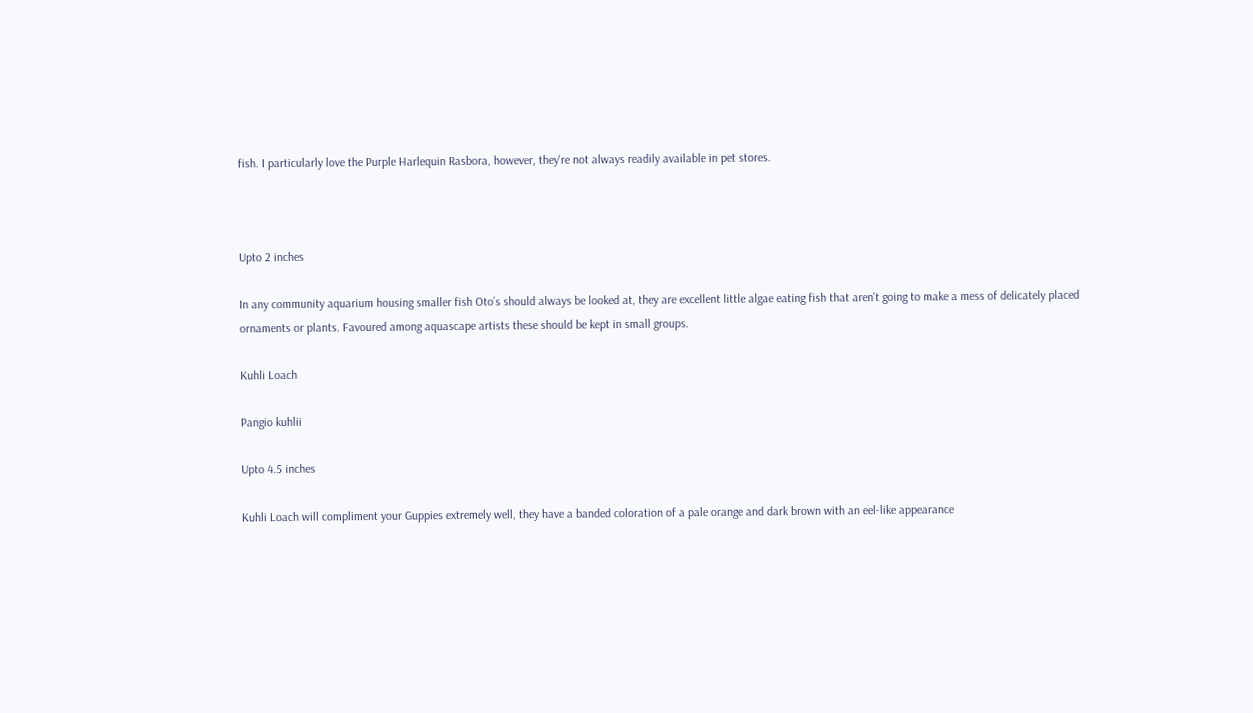fish. I particularly love the Purple Harlequin Rasbora, however, they're not always readily available in pet stores.



Upto 2 inches

In any community aquarium housing smaller fish Oto’s should always be looked at, they are excellent little algae eating fish that aren't going to make a mess of delicately placed ornaments or plants. Favoured among aquascape artists these should be kept in small groups.

Kuhli Loach

Pangio kuhlii

Upto 4.5 inches

Kuhli Loach will compliment your Guppies extremely well, they have a banded coloration of a pale orange and dark brown with an eel-like appearance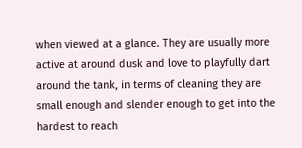when viewed at a glance. They are usually more active at around dusk and love to playfully dart around the tank, in terms of cleaning they are small enough and slender enough to get into the hardest to reach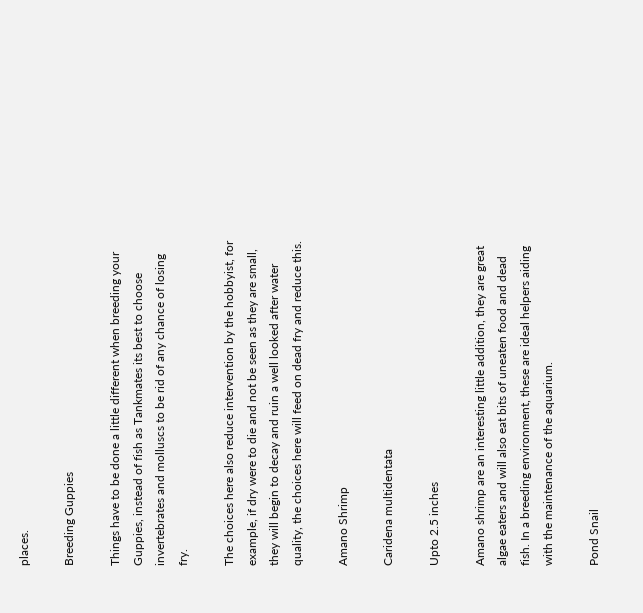places.

Breeding Guppies

Things have to be done a little different when breeding your Guppies, instead of fish as Tankmates its best to choose invertebrates and molluscs to be rid of any chance of losing fry.

The choices here also reduce intervention by the hobbyist, for example, if dry were to die and not be seen as they are small, they will begin to decay and ruin a well looked after water quality, the choices here will feed on dead fry and reduce this.

Amano Shrimp

Caridena multidentata

Upto 2.5 inches

Amano shrimp are an interesting little addition, they are great algae eaters and will also eat bits of uneaten food and dead fish. In a breeding environment, these are ideal helpers aiding with the maintenance of the aquarium.

Pond Snail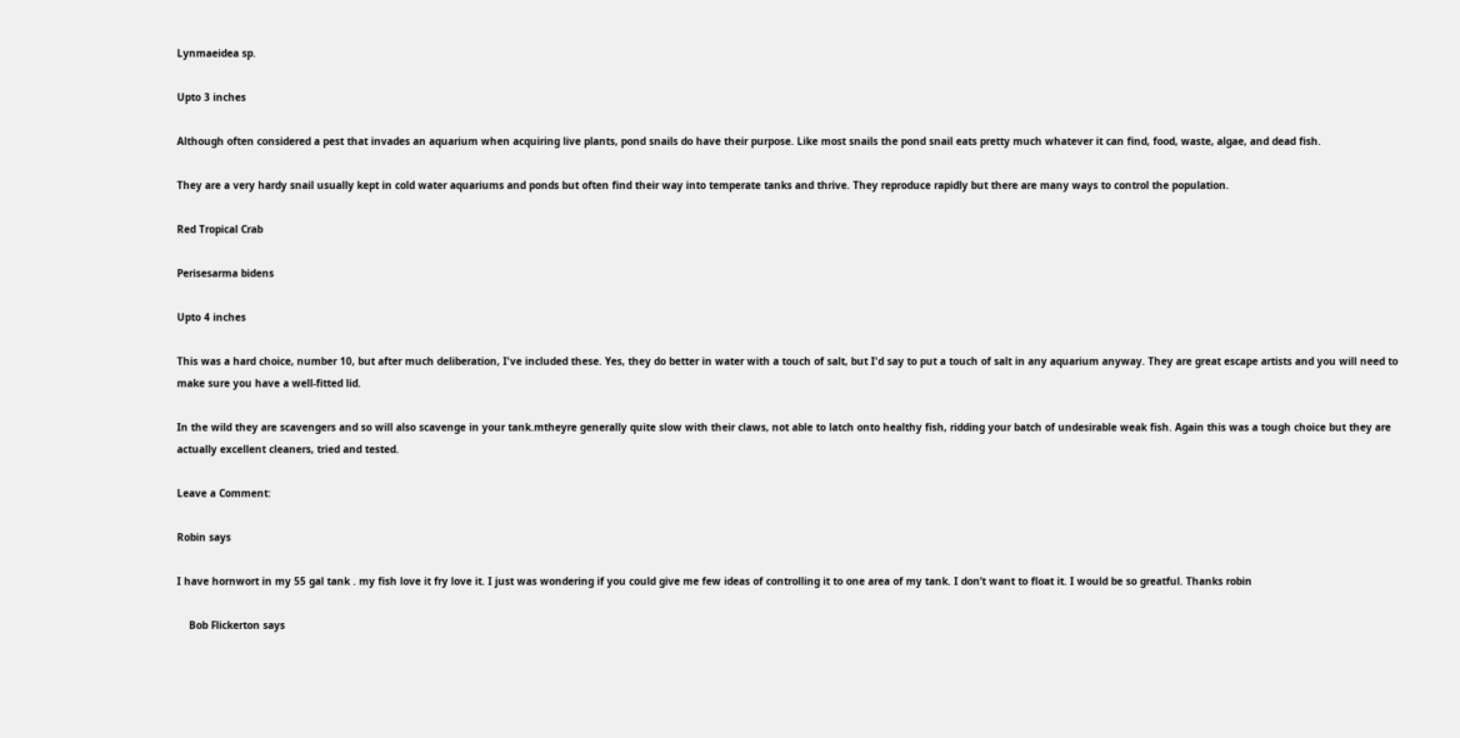Lynmaeidea sp.

Upto 3 inches

Although often considered a pest that invades an aquarium when acquiring live plants, pond snails do have their purpose. Like most snails the pond snail eats pretty much whatever it can find, food, waste, algae, and dead fish.

They are a very hardy snail usually kept in cold water aquariums and ponds but often find their way into temperate tanks and thrive. They reproduce rapidly but there are many ways to control the population.

Red Tropical Crab

Perisesarma bidens

Upto 4 inches

This was a hard choice, number 10, but after much deliberation, I've included these. Yes, they do better in water with a touch of salt, but I'd say to put a touch of salt in any aquarium anyway. They are great escape artists and you will need to make sure you have a well-fitted lid.

In the wild they are scavengers and so will also scavenge in your tank.mtheyre generally quite slow with their claws, not able to latch onto healthy fish, ridding your batch of undesirable weak fish. Again this was a tough choice but they are actually excellent cleaners, tried and tested.

Leave a Comment:

Robin says

I have hornwort in my 55 gal tank . my fish love it fry love it. I just was wondering if you could give me few ideas of controlling it to one area of my tank. I don’t want to float it. I would be so greatful. Thanks robin

    Bob Flickerton says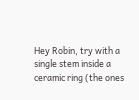Hey Robin, try with a single stem inside a ceramic ring (the ones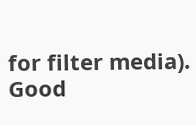for filter media). Good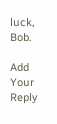luck, Bob.

Add Your Reply